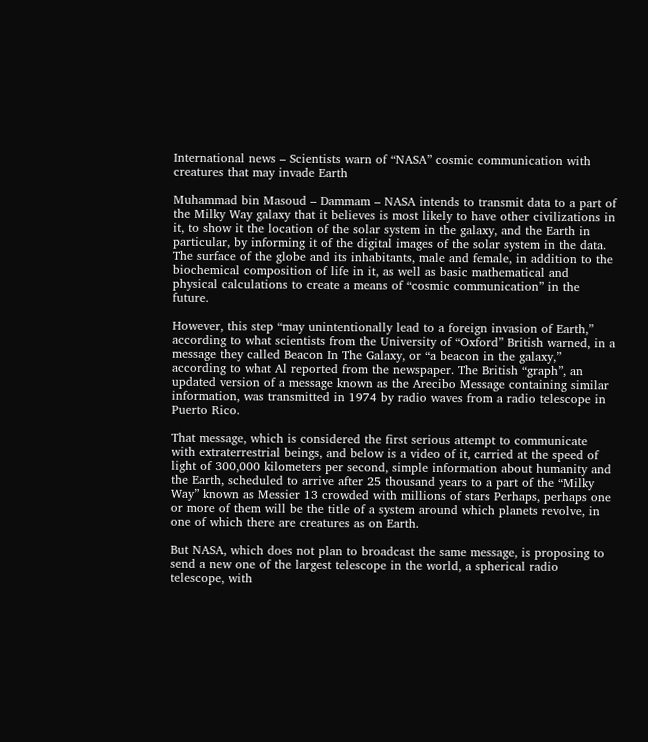International news – Scientists warn of “NASA” cosmic communication with creatures that may invade Earth

Muhammad bin Masoud – Dammam – NASA intends to transmit data to a part of the Milky Way galaxy that it believes is most likely to have other civilizations in it, to show it the location of the solar system in the galaxy, and the Earth in particular, by informing it of the digital images of the solar system in the data. The surface of the globe and its inhabitants, male and female, in addition to the biochemical composition of life in it, as well as basic mathematical and physical calculations to create a means of “cosmic communication” in the future.

However, this step “may unintentionally lead to a foreign invasion of Earth,” according to what scientists from the University of “Oxford” British warned, in a message they called Beacon In The Galaxy, or “a beacon in the galaxy,” according to what Al reported from the newspaper. The British “graph”, an updated version of a message known as the Arecibo Message containing similar information, was transmitted in 1974 by radio waves from a radio telescope in Puerto Rico.

That message, which is considered the first serious attempt to communicate with extraterrestrial beings, and below is a video of it, carried at the speed of light of 300,000 kilometers per second, simple information about humanity and the Earth, scheduled to arrive after 25 thousand years to a part of the “Milky Way” known as Messier 13 crowded with millions of stars Perhaps, perhaps one or more of them will be the title of a system around which planets revolve, in one of which there are creatures as on Earth.

But NASA, which does not plan to broadcast the same message, is proposing to send a new one of the largest telescope in the world, a spherical radio telescope, with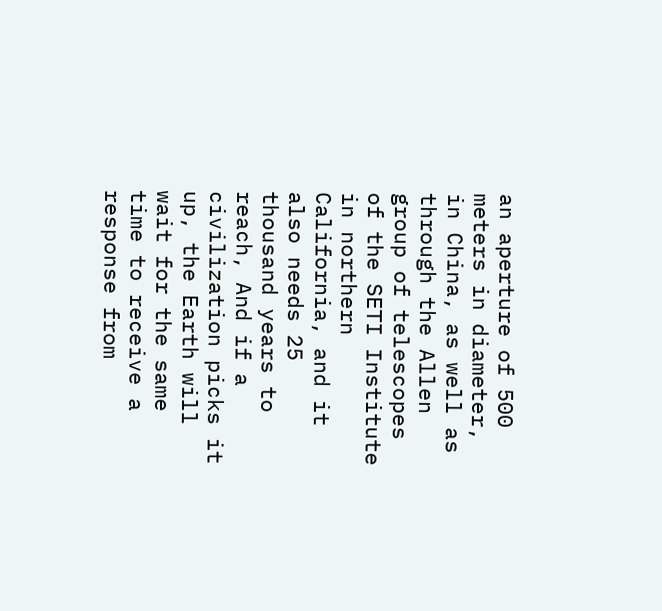an aperture of 500 meters in diameter, in China, as well as through the Allen group of telescopes of the SETI Institute in northern California, and it also needs 25 thousand years to reach, And if a civilization picks it up, the Earth will wait for the same time to receive a response from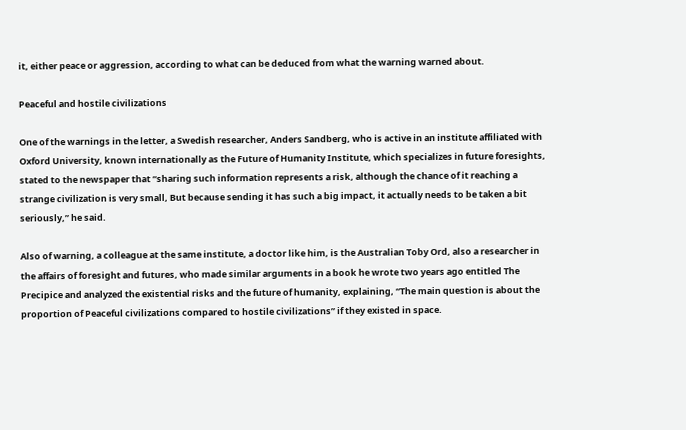it, either peace or aggression, according to what can be deduced from what the warning warned about.

Peaceful and hostile civilizations

One of the warnings in the letter, a Swedish researcher, Anders Sandberg, who is active in an institute affiliated with Oxford University, known internationally as the Future of Humanity Institute, which specializes in future foresights, stated to the newspaper that “sharing such information represents a risk, although the chance of it reaching a strange civilization is very small, But because sending it has such a big impact, it actually needs to be taken a bit seriously,” he said.

Also of warning, a colleague at the same institute, a doctor like him, is the Australian Toby Ord, also a researcher in the affairs of foresight and futures, who made similar arguments in a book he wrote two years ago entitled The Precipice and analyzed the existential risks and the future of humanity, explaining, “The main question is about the proportion of Peaceful civilizations compared to hostile civilizations” if they existed in space.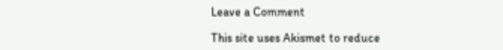Leave a Comment

This site uses Akismet to reduce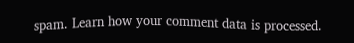spam. Learn how your comment data is processed.